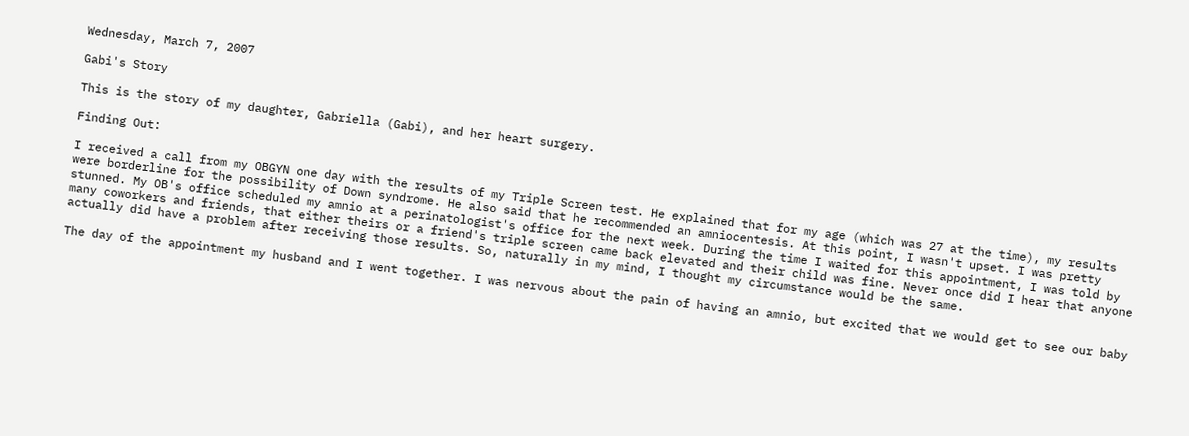Wednesday, March 7, 2007

Gabi's Story

This is the story of my daughter, Gabriella (Gabi), and her heart surgery.

Finding Out:

I received a call from my OBGYN one day with the results of my Triple Screen test. He explained that for my age (which was 27 at the time), my results were borderline for the possibility of Down syndrome. He also said that he recommended an amniocentesis. At this point, I wasn't upset. I was pretty stunned. My OB's office scheduled my amnio at a perinatologist's office for the next week. During the time I waited for this appointment, I was told by many coworkers and friends, that either theirs or a friend's triple screen came back elevated and their child was fine. Never once did I hear that anyone actually did have a problem after receiving those results. So, naturally in my mind, I thought my circumstance would be the same.

The day of the appointment my husband and I went together. I was nervous about the pain of having an amnio, but excited that we would get to see our baby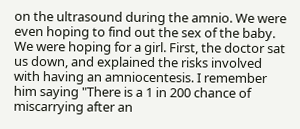on the ultrasound during the amnio. We were even hoping to find out the sex of the baby. We were hoping for a girl. First, the doctor sat us down, and explained the risks involved with having an amniocentesis. I remember him saying "There is a 1 in 200 chance of miscarrying after an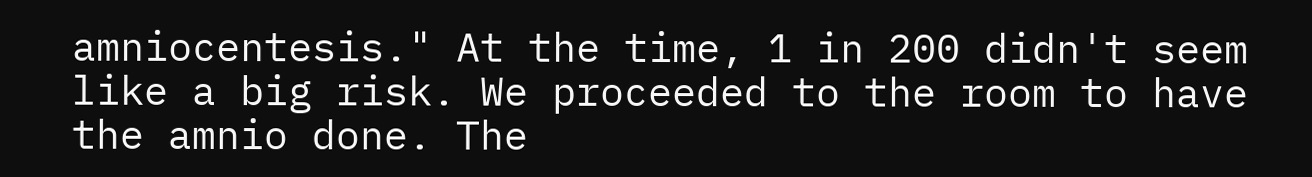amniocentesis." At the time, 1 in 200 didn't seem like a big risk. We proceeded to the room to have the amnio done. The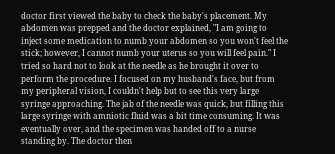doctor first viewed the baby to check the baby's placement. My abdomen was prepped and the doctor explained, "I am going to inject some medication to numb your abdomen so you won't feel the stick; however, I cannot numb your uterus so you will feel pain." I tried so hard not to look at the needle as he brought it over to perform the procedure. I focused on my husband's face, but from my peripheral vision, I couldn't help but to see this very large syringe approaching. The jab of the needle was quick, but filling this large syringe with amniotic fluid was a bit time consuming. It was eventually over, and the specimen was handed off to a nurse standing by. The doctor then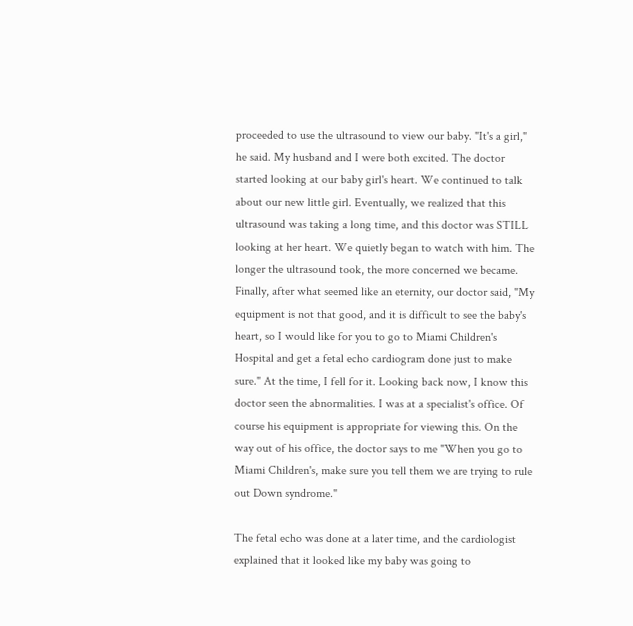proceeded to use the ultrasound to view our baby. "It's a girl," he said. My husband and I were both excited. The doctor started looking at our baby girl's heart. We continued to talk about our new little girl. Eventually, we realized that this ultrasound was taking a long time, and this doctor was STILL looking at her heart. We quietly began to watch with him. The longer the ultrasound took, the more concerned we became. Finally, after what seemed like an eternity, our doctor said, "My equipment is not that good, and it is difficult to see the baby's heart, so I would like for you to go to Miami Children's Hospital and get a fetal echo cardiogram done just to make sure." At the time, I fell for it. Looking back now, I know this doctor seen the abnormalities. I was at a specialist's office. Of course his equipment is appropriate for viewing this. On the way out of his office, the doctor says to me "When you go to Miami Children's, make sure you tell them we are trying to rule out Down syndrome."

The fetal echo was done at a later time, and the cardiologist explained that it looked like my baby was going to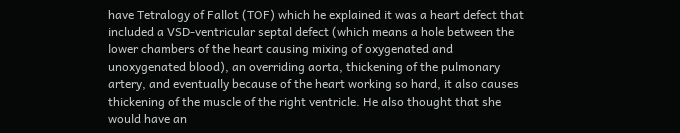have Tetralogy of Fallot (TOF) which he explained it was a heart defect that included a VSD-ventricular septal defect (which means a hole between the lower chambers of the heart causing mixing of oxygenated and unoxygenated blood), an overriding aorta, thickening of the pulmonary artery, and eventually because of the heart working so hard, it also causes thickening of the muscle of the right ventricle. He also thought that she would have an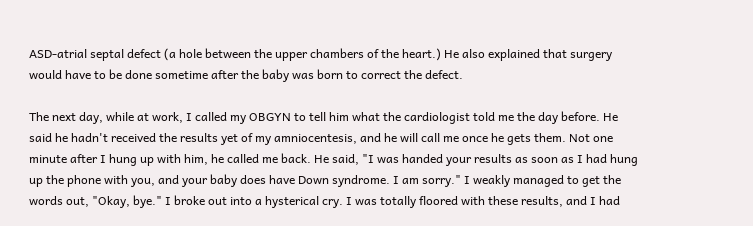ASD-atrial septal defect (a hole between the upper chambers of the heart.) He also explained that surgery would have to be done sometime after the baby was born to correct the defect.

The next day, while at work, I called my OBGYN to tell him what the cardiologist told me the day before. He said he hadn't received the results yet of my amniocentesis, and he will call me once he gets them. Not one minute after I hung up with him, he called me back. He said, "I was handed your results as soon as I had hung up the phone with you, and your baby does have Down syndrome. I am sorry." I weakly managed to get the words out, "Okay, bye." I broke out into a hysterical cry. I was totally floored with these results, and I had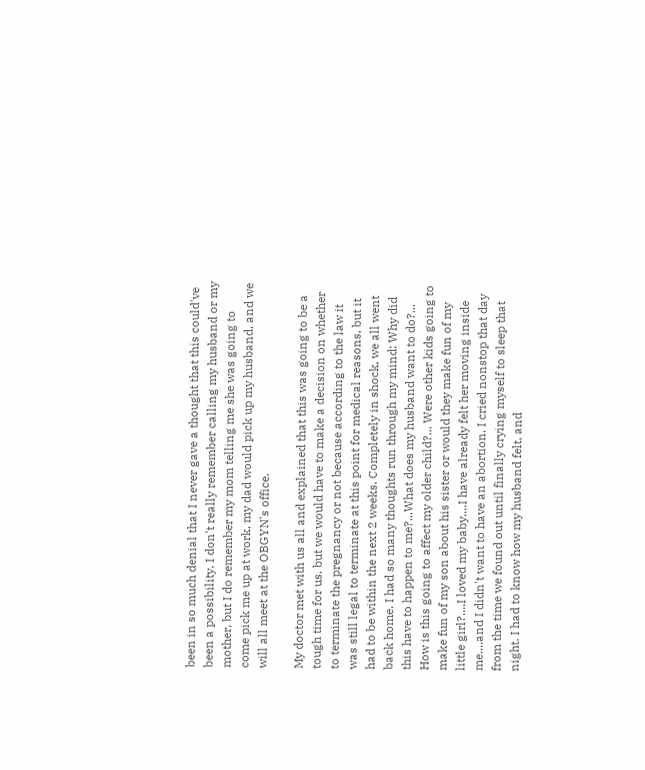been in so much denial that I never gave a thought that this could've been a possibility. I don't really remember calling my husband or my mother, but I do remember my mom telling me she was going to come pick me up at work, my dad would pick up my husband, and we will all meet at the OBGYN's office.

My doctor met with us all and explained that this was going to be a tough time for us, but we would have to make a decision on whether to terminate the pregnancy or not because according to the law it was still legal to terminate at this point for medical reasons, but it had to be within the next 2 weeks. Completely in shock, we all went back home. I had so many thoughts run through my mind: Why did this have to happen to me?...What does my husband want to do?... How is this going to affect my older child?... Were other kids going to make fun of my son about his sister or would they make fun of my little girl?....I loved my baby....I have already felt her moving inside me....and I didn't want to have an abortion. I cried nonstop that day from the time we found out until finally crying myself to sleep that night. I had to know how my husband felt, and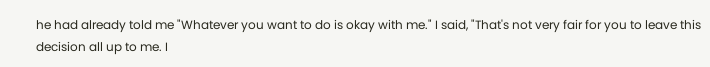he had already told me "Whatever you want to do is okay with me." I said, "That's not very fair for you to leave this decision all up to me. I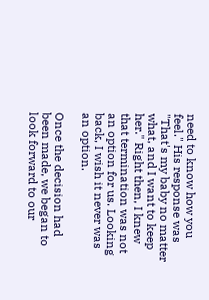need to know how you feel." His response was "That's my baby no matter what, and I want to keep her." Right then, I knew that termination was not an option for us. Looking back, I wish it never was an option.

Once the decision had been made, we began to look forward to our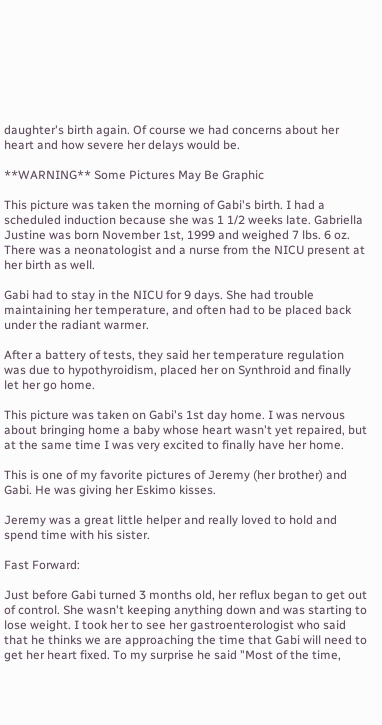daughter's birth again. Of course we had concerns about her heart and how severe her delays would be.

**WARNING** Some Pictures May Be Graphic

This picture was taken the morning of Gabi's birth. I had a scheduled induction because she was 1 1/2 weeks late. Gabriella Justine was born November 1st, 1999 and weighed 7 lbs. 6 oz. There was a neonatologist and a nurse from the NICU present at her birth as well.

Gabi had to stay in the NICU for 9 days. She had trouble maintaining her temperature, and often had to be placed back under the radiant warmer.

After a battery of tests, they said her temperature regulation was due to hypothyroidism, placed her on Synthroid and finally let her go home.

This picture was taken on Gabi's 1st day home. I was nervous about bringing home a baby whose heart wasn't yet repaired, but at the same time I was very excited to finally have her home.

This is one of my favorite pictures of Jeremy (her brother) and Gabi. He was giving her Eskimo kisses.

Jeremy was a great little helper and really loved to hold and spend time with his sister.

Fast Forward:

Just before Gabi turned 3 months old, her reflux began to get out of control. She wasn't keeping anything down and was starting to lose weight. I took her to see her gastroenterologist who said that he thinks we are approaching the time that Gabi will need to get her heart fixed. To my surprise he said "Most of the time,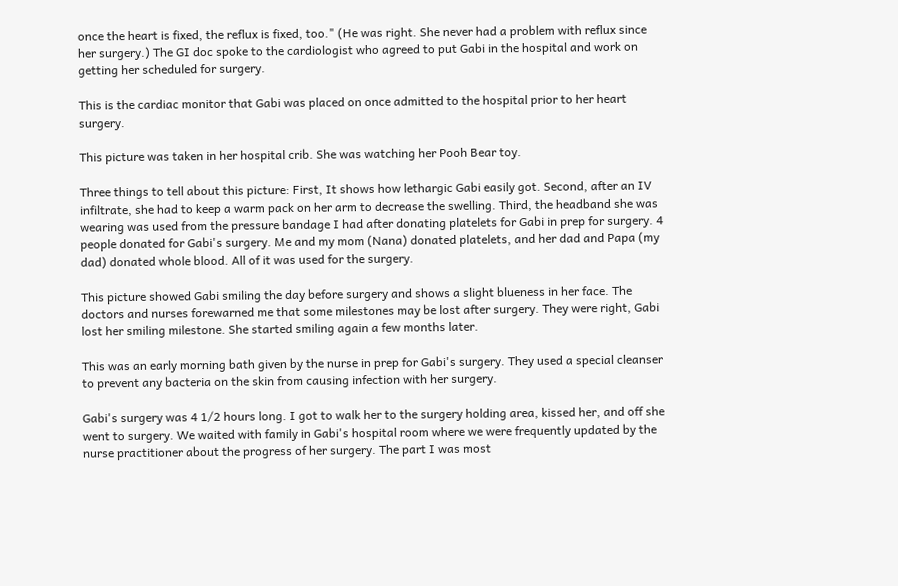once the heart is fixed, the reflux is fixed, too." (He was right. She never had a problem with reflux since her surgery.) The GI doc spoke to the cardiologist who agreed to put Gabi in the hospital and work on getting her scheduled for surgery.

This is the cardiac monitor that Gabi was placed on once admitted to the hospital prior to her heart surgery.

This picture was taken in her hospital crib. She was watching her Pooh Bear toy.

Three things to tell about this picture: First, It shows how lethargic Gabi easily got. Second, after an IV infiltrate, she had to keep a warm pack on her arm to decrease the swelling. Third, the headband she was wearing was used from the pressure bandage I had after donating platelets for Gabi in prep for surgery. 4 people donated for Gabi's surgery. Me and my mom (Nana) donated platelets, and her dad and Papa (my dad) donated whole blood. All of it was used for the surgery.

This picture showed Gabi smiling the day before surgery and shows a slight blueness in her face. The doctors and nurses forewarned me that some milestones may be lost after surgery. They were right, Gabi lost her smiling milestone. She started smiling again a few months later.

This was an early morning bath given by the nurse in prep for Gabi's surgery. They used a special cleanser to prevent any bacteria on the skin from causing infection with her surgery.

Gabi's surgery was 4 1/2 hours long. I got to walk her to the surgery holding area, kissed her, and off she went to surgery. We waited with family in Gabi's hospital room where we were frequently updated by the nurse practitioner about the progress of her surgery. The part I was most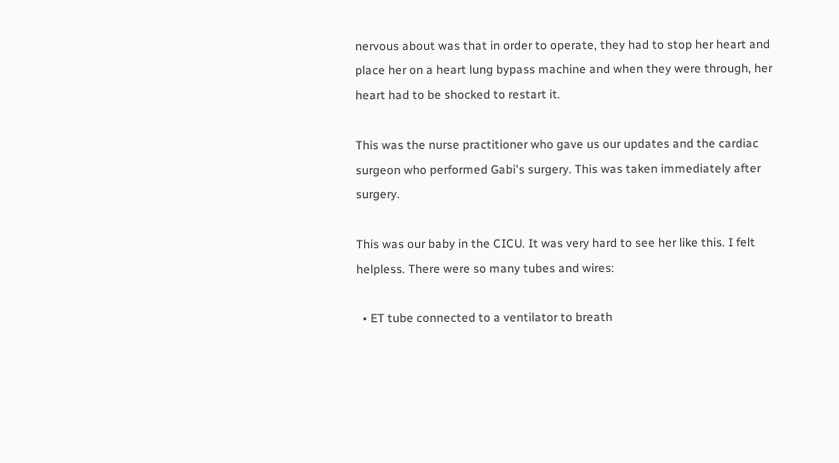nervous about was that in order to operate, they had to stop her heart and place her on a heart lung bypass machine and when they were through, her heart had to be shocked to restart it.

This was the nurse practitioner who gave us our updates and the cardiac surgeon who performed Gabi's surgery. This was taken immediately after surgery.

This was our baby in the CICU. It was very hard to see her like this. I felt helpless. There were so many tubes and wires:

  • ET tube connected to a ventilator to breath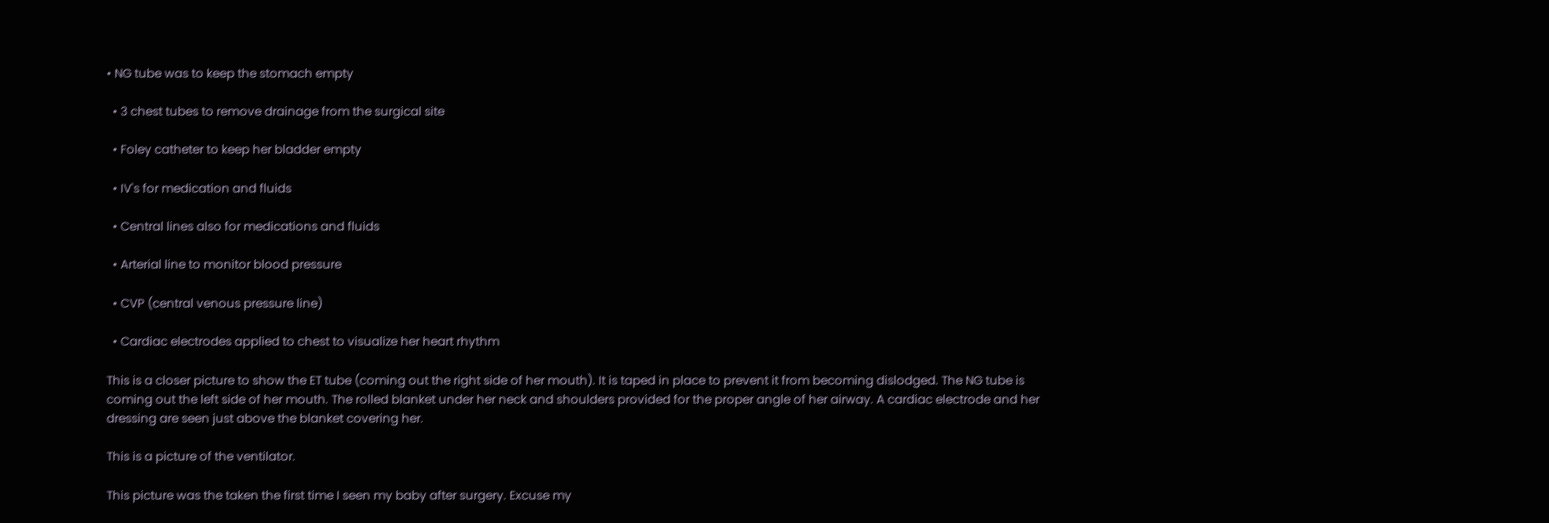• NG tube was to keep the stomach empty

  • 3 chest tubes to remove drainage from the surgical site

  • Foley catheter to keep her bladder empty

  • IV's for medication and fluids

  • Central lines also for medications and fluids

  • Arterial line to monitor blood pressure

  • CVP (central venous pressure line)

  • Cardiac electrodes applied to chest to visualize her heart rhythm

This is a closer picture to show the ET tube (coming out the right side of her mouth). It is taped in place to prevent it from becoming dislodged. The NG tube is coming out the left side of her mouth. The rolled blanket under her neck and shoulders provided for the proper angle of her airway. A cardiac electrode and her dressing are seen just above the blanket covering her.

This is a picture of the ventilator.

This picture was the taken the first time I seen my baby after surgery. Excuse my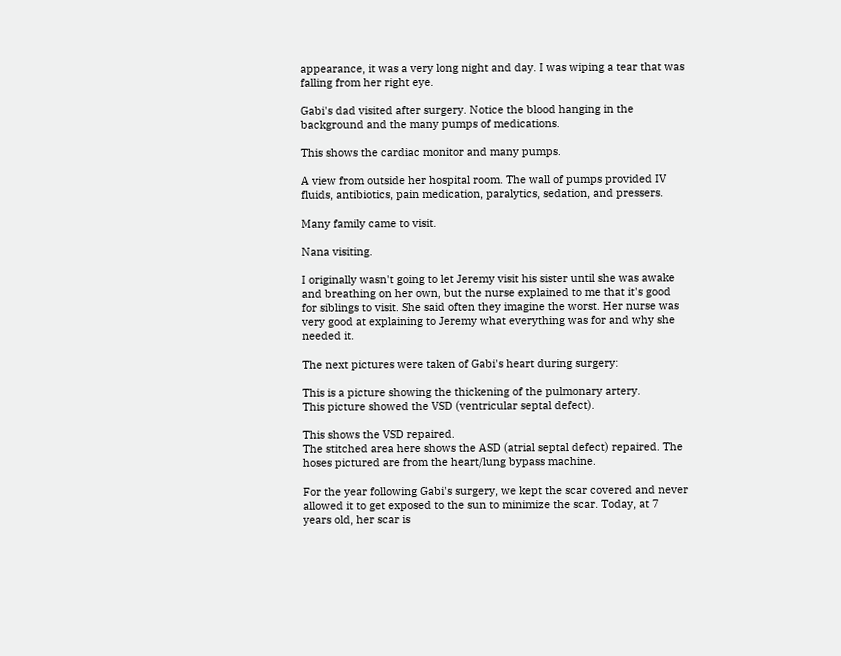appearance, it was a very long night and day. I was wiping a tear that was falling from her right eye.

Gabi's dad visited after surgery. Notice the blood hanging in the background and the many pumps of medications.

This shows the cardiac monitor and many pumps.

A view from outside her hospital room. The wall of pumps provided IV fluids, antibiotics, pain medication, paralytics, sedation, and pressers.

Many family came to visit.

Nana visiting.

I originally wasn't going to let Jeremy visit his sister until she was awake and breathing on her own, but the nurse explained to me that it's good for siblings to visit. She said often they imagine the worst. Her nurse was very good at explaining to Jeremy what everything was for and why she needed it.

The next pictures were taken of Gabi's heart during surgery:

This is a picture showing the thickening of the pulmonary artery.
This picture showed the VSD (ventricular septal defect).

This shows the VSD repaired.
The stitched area here shows the ASD (atrial septal defect) repaired. The hoses pictured are from the heart/lung bypass machine.

For the year following Gabi's surgery, we kept the scar covered and never allowed it to get exposed to the sun to minimize the scar. Today, at 7 years old, her scar is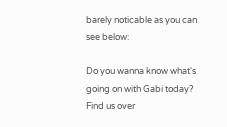barely noticable as you can see below:

Do you wanna know what's going on with Gabi today?
Find us over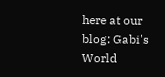here at our blog: Gabi's World